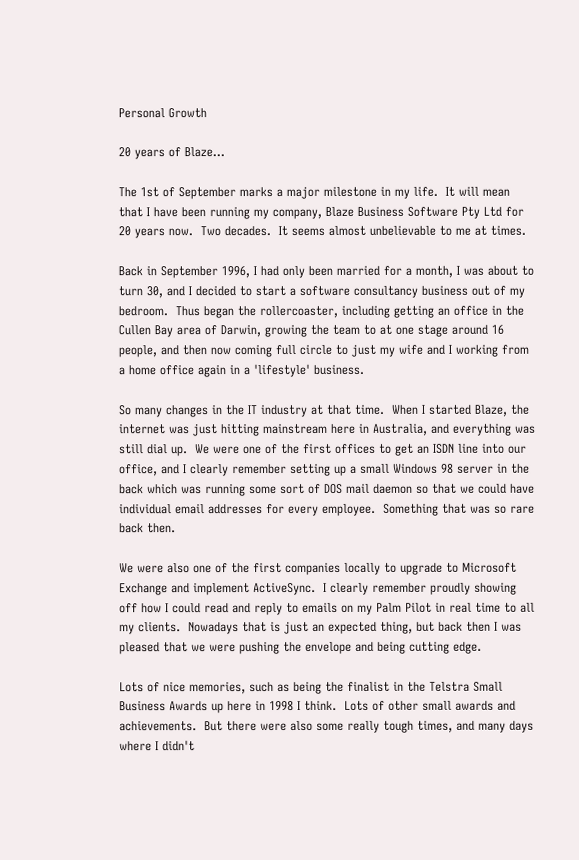Personal Growth

20 years of Blaze...

The 1st of September marks a major milestone in my life.  It will mean that I have been running my company, Blaze Business Software Pty Ltd for 20 years now.  Two decades.  It seems almost unbelievable to me at times.

Back in September 1996, I had only been married for a month, I was about to turn 30, and I decided to start a software consultancy business out of my bedroom.  Thus began the rollercoaster, including getting an office in the Cullen Bay area of Darwin, growing the team to at one stage around 16 people, and then now coming full circle to just my wife and I working from a home office again in a 'lifestyle' business.

So many changes in the IT industry at that time.  When I started Blaze, the internet was just hitting mainstream here in Australia, and everything was still dial up.  We were one of the first offices to get an ISDN line into our office, and I clearly remember setting up a small Windows 98 server in the back which was running some sort of DOS mail daemon so that we could have individual email addresses for every employee.  Something that was so rare back then.

We were also one of the first companies locally to upgrade to Microsoft Exchange and implement ActiveSync.  I clearly remember proudly showing off how I could read and reply to emails on my Palm Pilot in real time to all my clients.  Nowadays that is just an expected thing, but back then I was pleased that we were pushing the envelope and being cutting edge.

Lots of nice memories, such as being the finalist in the Telstra Small Business Awards up here in 1998 I think.  Lots of other small awards and achievements.  But there were also some really tough times, and many days where I didn't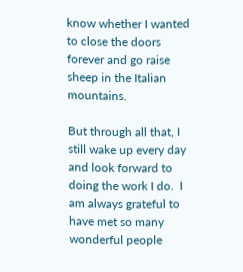know whether I wanted to close the doors forever and go raise sheep in the Italian mountains.

But through all that, I still wake up every day and look forward to doing the work I do.  I am always grateful to have met so many wonderful people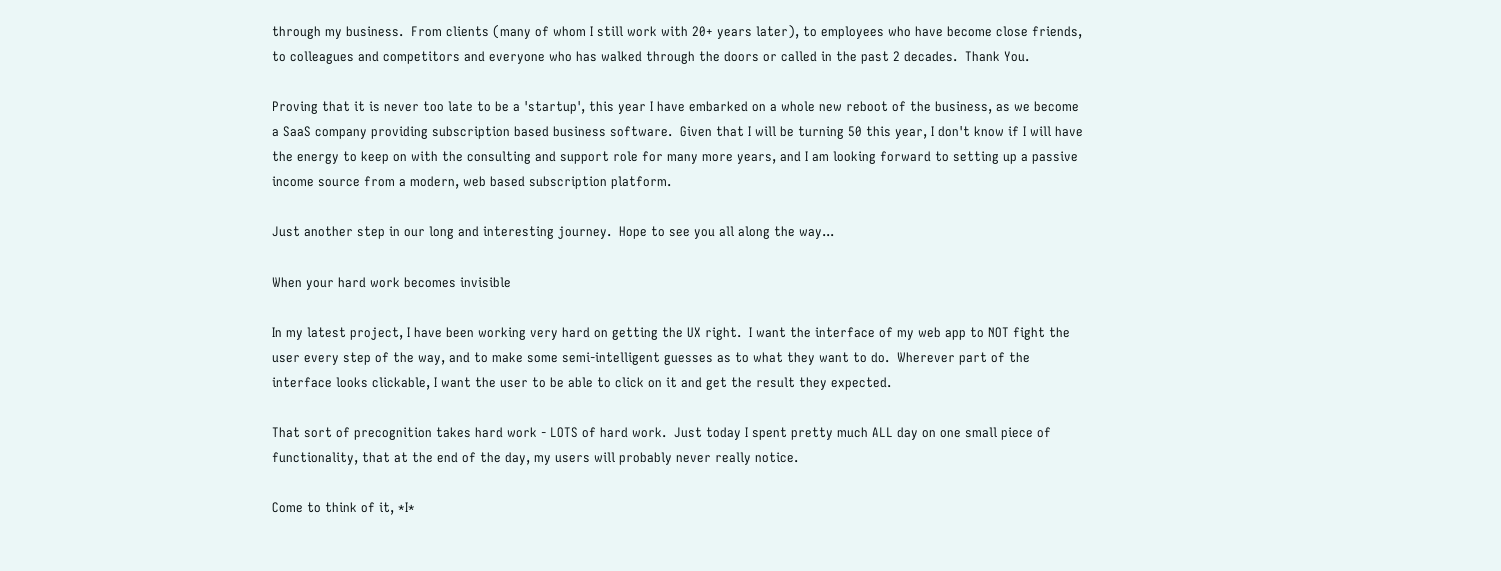through my business.  From clients (many of whom I still work with 20+ years later), to employees who have become close friends, to colleagues and competitors and everyone who has walked through the doors or called in the past 2 decades.  Thank You.

Proving that it is never too late to be a 'startup', this year I have embarked on a whole new reboot of the business, as we become a SaaS company providing subscription based business software.  Given that I will be turning 50 this year, I don't know if I will have the energy to keep on with the consulting and support role for many more years, and I am looking forward to setting up a passive income source from a modern, web based subscription platform.

Just another step in our long and interesting journey.  Hope to see you all along the way...

When your hard work becomes invisible

In my latest project, I have been working very hard on getting the UX right.  I want the interface of my web app to NOT fight the user every step of the way, and to make some semi-intelligent guesses as to what they want to do.  Wherever part of the interface looks clickable, I want the user to be able to click on it and get the result they expected.

That sort of precognition takes hard work - LOTS of hard work.  Just today I spent pretty much ALL day on one small piece of functionality, that at the end of the day, my users will probably never really notice.

Come to think of it, *I*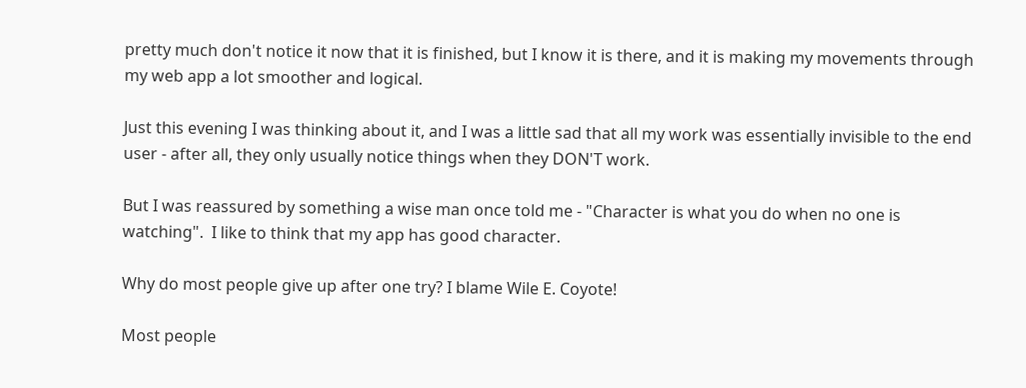pretty much don't notice it now that it is finished, but I know it is there, and it is making my movements through my web app a lot smoother and logical.

Just this evening I was thinking about it, and I was a little sad that all my work was essentially invisible to the end user - after all, they only usually notice things when they DON'T work.

But I was reassured by something a wise man once told me - "Character is what you do when no one is watching".  I like to think that my app has good character.

Why do most people give up after one try? I blame Wile E. Coyote!

Most people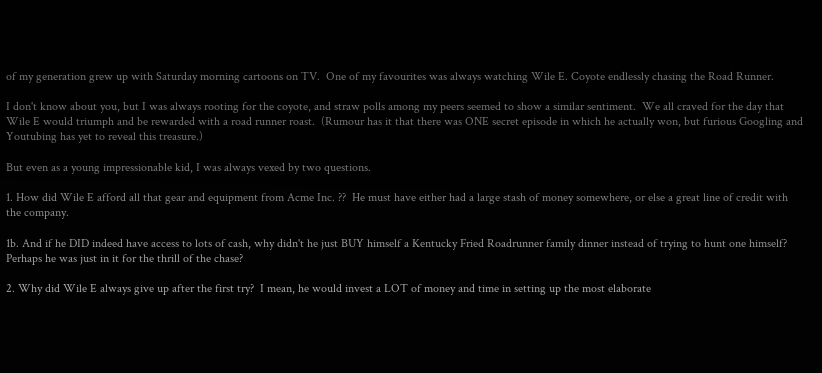of my generation grew up with Saturday morning cartoons on TV.  One of my favourites was always watching Wile E. Coyote endlessly chasing the Road Runner.

I don't know about you, but I was always rooting for the coyote, and straw polls among my peers seemed to show a similar sentiment.  We all craved for the day that Wile E would triumph and be rewarded with a road runner roast.  (Rumour has it that there was ONE secret episode in which he actually won, but furious Googling and Youtubing has yet to reveal this treasure.)

But even as a young impressionable kid, I was always vexed by two questions.

1. How did Wile E afford all that gear and equipment from Acme Inc. ??  He must have either had a large stash of money somewhere, or else a great line of credit with the company.

1b. And if he DID indeed have access to lots of cash, why didn't he just BUY himself a Kentucky Fried Roadrunner family dinner instead of trying to hunt one himself?  Perhaps he was just in it for the thrill of the chase?

2. Why did Wile E always give up after the first try?  I mean, he would invest a LOT of money and time in setting up the most elaborate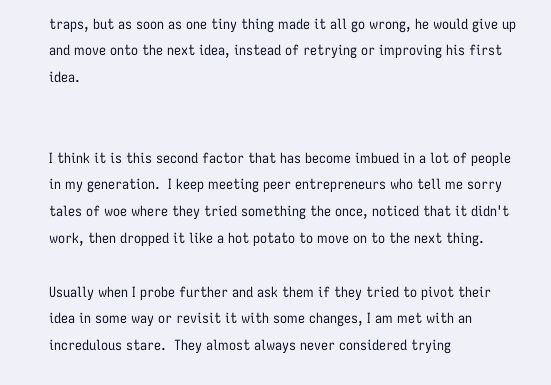traps, but as soon as one tiny thing made it all go wrong, he would give up and move onto the next idea, instead of retrying or improving his first idea.


I think it is this second factor that has become imbued in a lot of people in my generation.  I keep meeting peer entrepreneurs who tell me sorry tales of woe where they tried something the once, noticed that it didn't work, then dropped it like a hot potato to move on to the next thing.

Usually when I probe further and ask them if they tried to pivot their idea in some way or revisit it with some changes, I am met with an incredulous stare.  They almost always never considered trying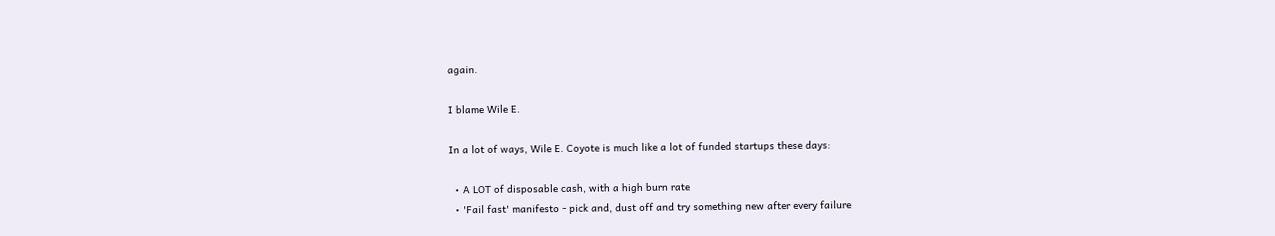again.

I blame Wile E.

In a lot of ways, Wile E. Coyote is much like a lot of funded startups these days:

  • A LOT of disposable cash, with a high burn rate
  • 'Fail fast' manifesto - pick and, dust off and try something new after every failure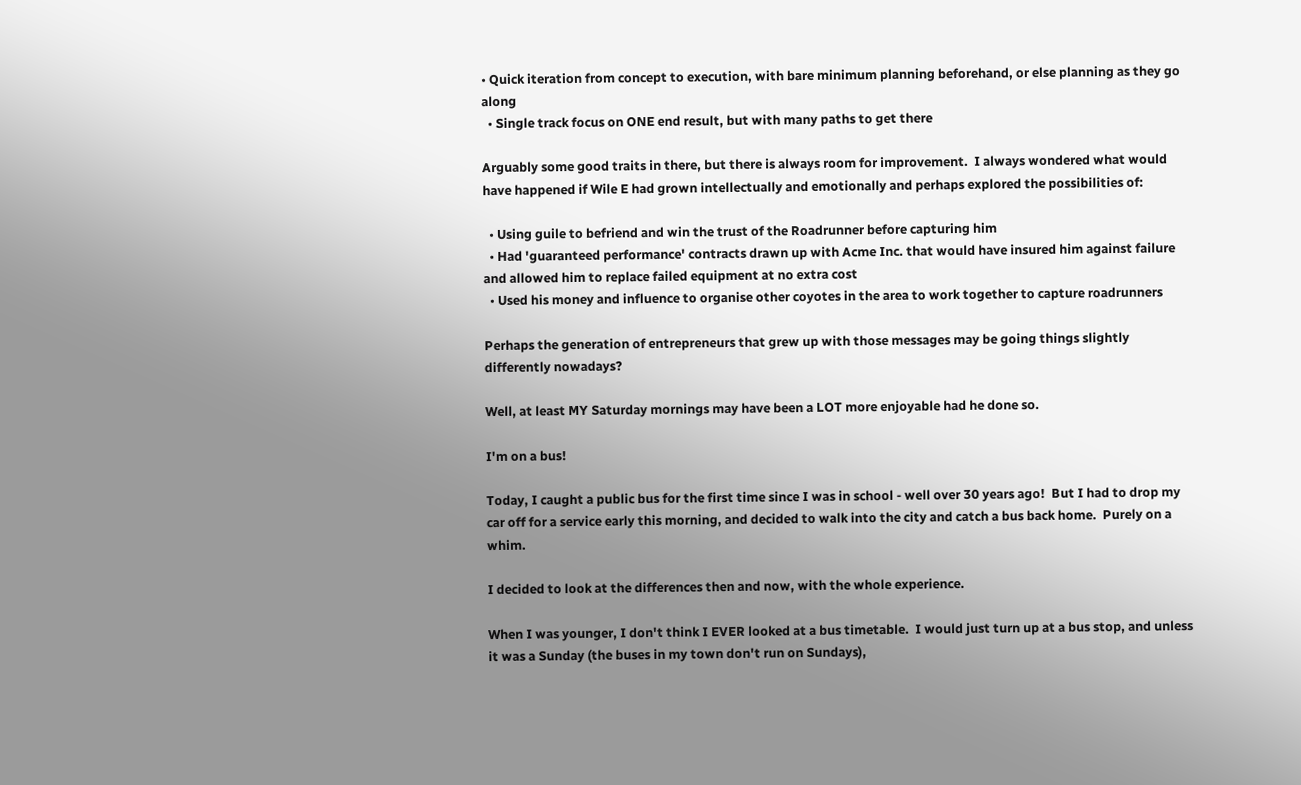• Quick iteration from concept to execution, with bare minimum planning beforehand, or else planning as they go along
  • Single track focus on ONE end result, but with many paths to get there

Arguably some good traits in there, but there is always room for improvement.  I always wondered what would have happened if Wile E had grown intellectually and emotionally and perhaps explored the possibilities of:

  • Using guile to befriend and win the trust of the Roadrunner before capturing him
  • Had 'guaranteed performance' contracts drawn up with Acme Inc. that would have insured him against failure and allowed him to replace failed equipment at no extra cost
  • Used his money and influence to organise other coyotes in the area to work together to capture roadrunners

Perhaps the generation of entrepreneurs that grew up with those messages may be going things slightly differently nowadays?

Well, at least MY Saturday mornings may have been a LOT more enjoyable had he done so.

I'm on a bus!

Today, I caught a public bus for the first time since I was in school - well over 30 years ago!  But I had to drop my car off for a service early this morning, and decided to walk into the city and catch a bus back home.  Purely on a whim.

I decided to look at the differences then and now, with the whole experience.

When I was younger, I don't think I EVER looked at a bus timetable.  I would just turn up at a bus stop, and unless it was a Sunday (the buses in my town don't run on Sundays),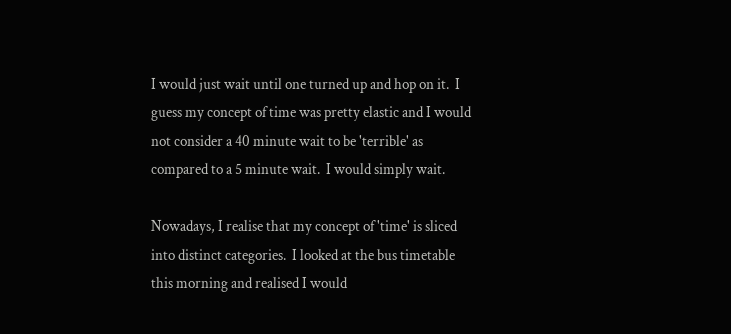I would just wait until one turned up and hop on it.  I guess my concept of time was pretty elastic and I would not consider a 40 minute wait to be 'terrible' as compared to a 5 minute wait.  I would simply wait.

Nowadays, I realise that my concept of 'time' is sliced into distinct categories.  I looked at the bus timetable this morning and realised I would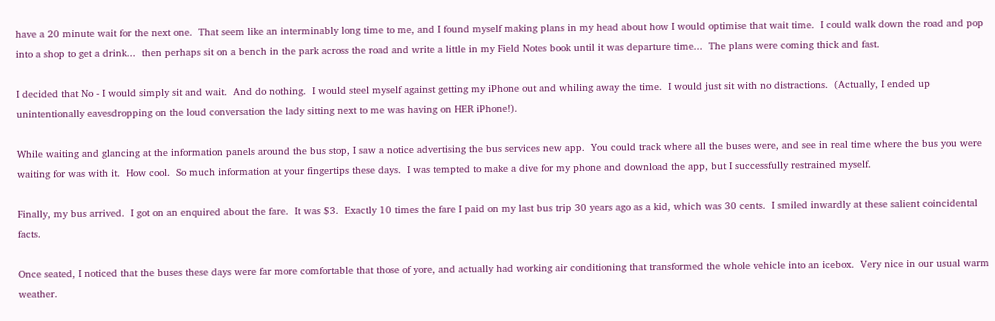have a 20 minute wait for the next one.  That seem like an interminably long time to me, and I found myself making plans in my head about how I would optimise that wait time.  I could walk down the road and pop into a shop to get a drink...  then perhaps sit on a bench in the park across the road and write a little in my Field Notes book until it was departure time...  The plans were coming thick and fast.

I decided that No - I would simply sit and wait.  And do nothing.  I would steel myself against getting my iPhone out and whiling away the time.  I would just sit with no distractions.  (Actually, I ended up unintentionally eavesdropping on the loud conversation the lady sitting next to me was having on HER iPhone!).

While waiting and glancing at the information panels around the bus stop, I saw a notice advertising the bus services new app.  You could track where all the buses were, and see in real time where the bus you were waiting for was with it.  How cool.  So much information at your fingertips these days.  I was tempted to make a dive for my phone and download the app, but I successfully restrained myself.

Finally, my bus arrived.  I got on an enquired about the fare.  It was $3.  Exactly 10 times the fare I paid on my last bus trip 30 years ago as a kid, which was 30 cents.  I smiled inwardly at these salient coincidental facts.

Once seated, I noticed that the buses these days were far more comfortable that those of yore, and actually had working air conditioning that transformed the whole vehicle into an icebox.  Very nice in our usual warm weather.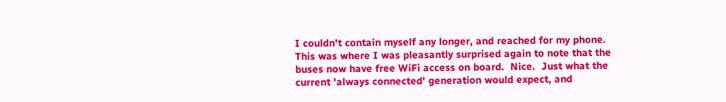I couldn't contain myself any longer, and reached for my phone.  This was where I was pleasantly surprised again to note that the buses now have free WiFi access on board.  Nice.  Just what the current 'always connected' generation would expect, and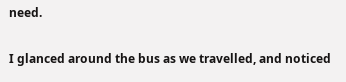need.

I glanced around the bus as we travelled, and noticed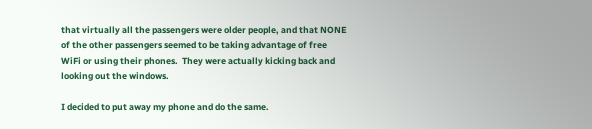that virtually all the passengers were older people, and that NONE of the other passengers seemed to be taking advantage of free WiFi or using their phones.  They were actually kicking back and looking out the windows.

I decided to put away my phone and do the same.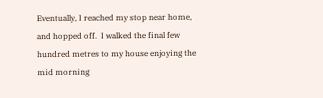Eventually, I reached my stop near home, and hopped off.  I walked the final few hundred metres to my house enjoying the mid morning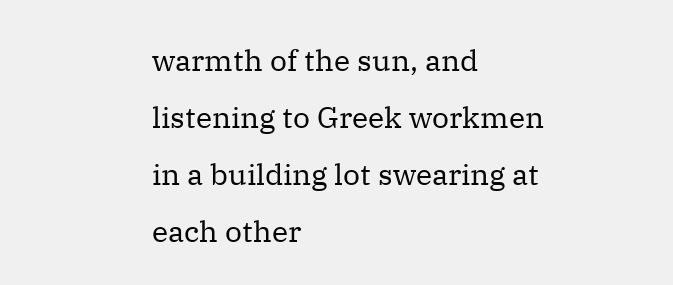warmth of the sun, and listening to Greek workmen in a building lot swearing at each other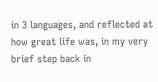in 3 languages, and reflected at how great life was, in my very brief step back in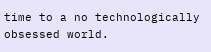time to a no technologically obsessed world.